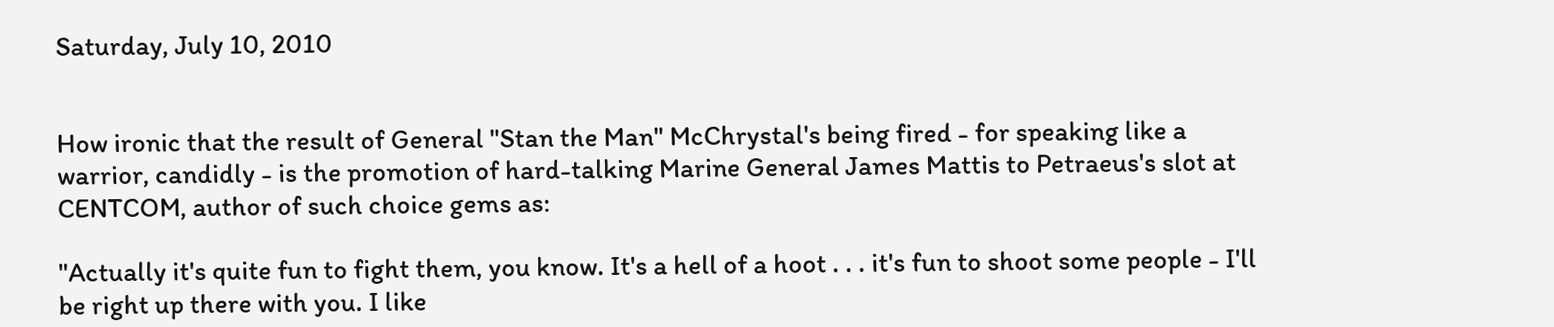Saturday, July 10, 2010


How ironic that the result of General "Stan the Man" McChrystal's being fired - for speaking like a warrior, candidly - is the promotion of hard-talking Marine General James Mattis to Petraeus's slot at CENTCOM, author of such choice gems as:

"Actually it's quite fun to fight them, you know. It's a hell of a hoot . . . it's fun to shoot some people - I'll be right up there with you. I like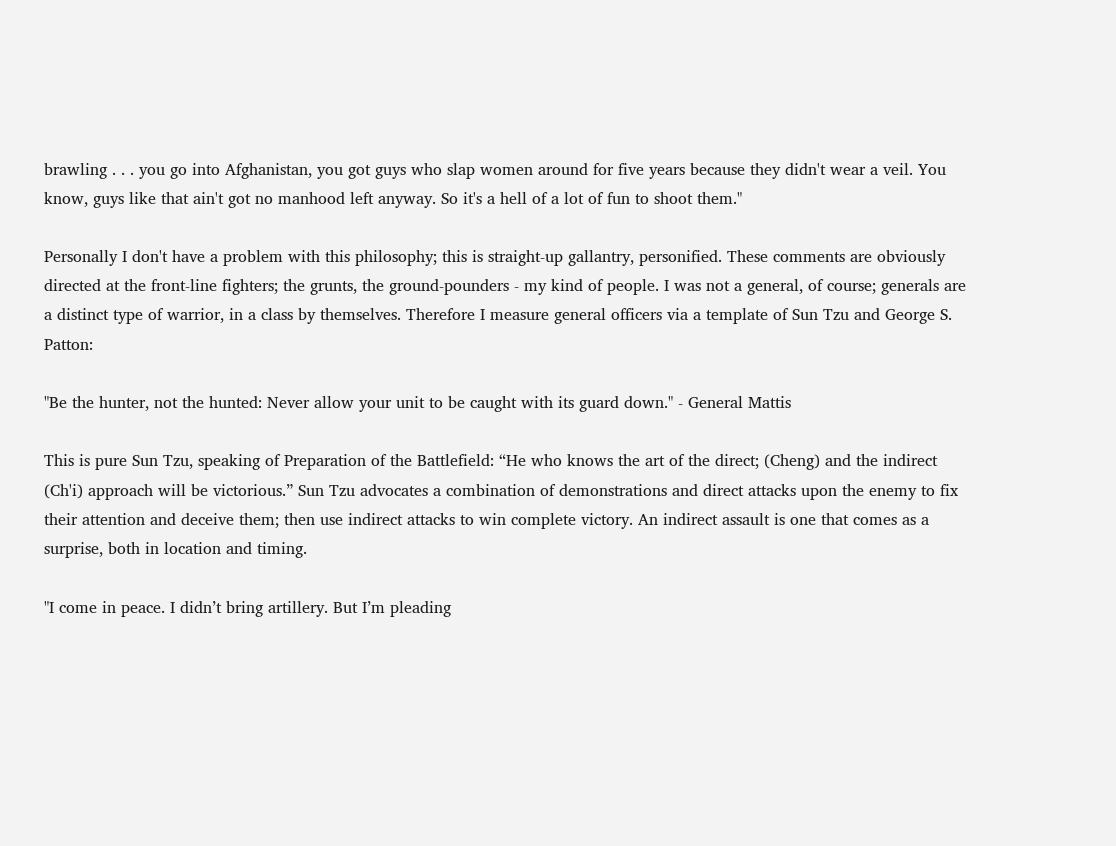brawling . . . you go into Afghanistan, you got guys who slap women around for five years because they didn't wear a veil. You know, guys like that ain't got no manhood left anyway. So it's a hell of a lot of fun to shoot them."

Personally I don't have a problem with this philosophy; this is straight-up gallantry, personified. These comments are obviously directed at the front-line fighters; the grunts, the ground-pounders - my kind of people. I was not a general, of course; generals are a distinct type of warrior, in a class by themselves. Therefore I measure general officers via a template of Sun Tzu and George S. Patton:

"Be the hunter, not the hunted: Never allow your unit to be caught with its guard down." - General Mattis

This is pure Sun Tzu, speaking of Preparation of the Battlefield: “He who knows the art of the direct; (Cheng) and the indirect (Ch'i) approach will be victorious.” Sun Tzu advocates a combination of demonstrations and direct attacks upon the enemy to fix their attention and deceive them; then use indirect attacks to win complete victory. An indirect assault is one that comes as a surprise, both in location and timing.

"I come in peace. I didn’t bring artillery. But I’m pleading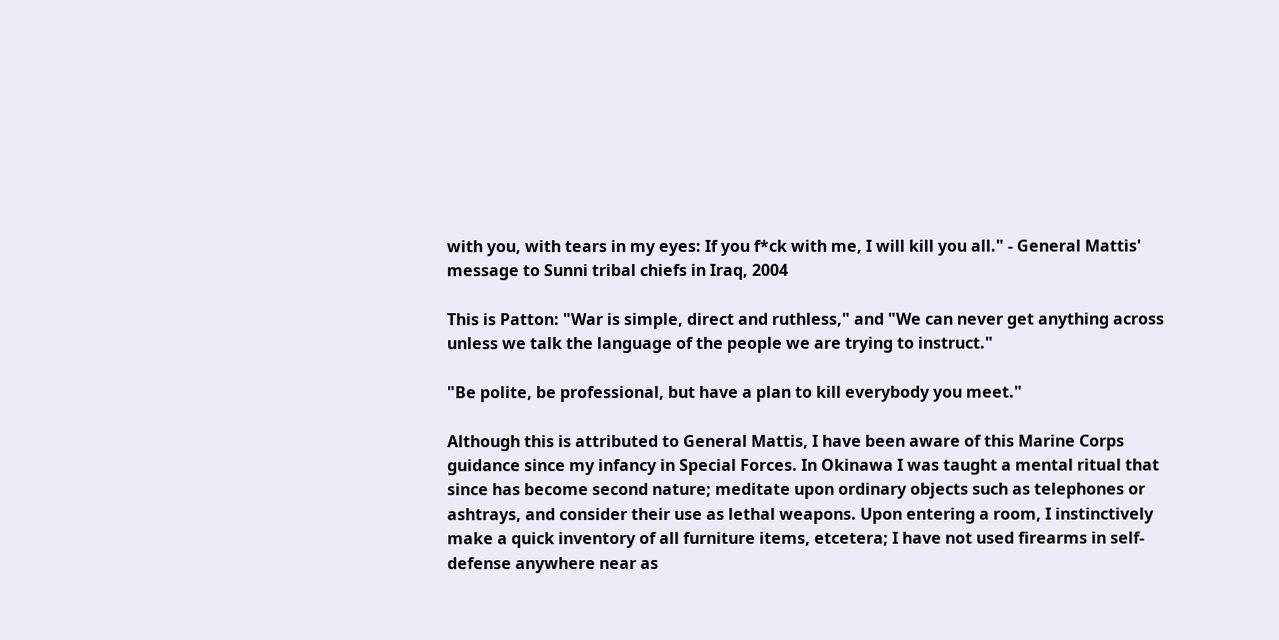with you, with tears in my eyes: If you f*ck with me, I will kill you all." - General Mattis' message to Sunni tribal chiefs in Iraq, 2004

This is Patton: "War is simple, direct and ruthless," and "We can never get anything across unless we talk the language of the people we are trying to instruct."

"Be polite, be professional, but have a plan to kill everybody you meet."

Although this is attributed to General Mattis, I have been aware of this Marine Corps guidance since my infancy in Special Forces. In Okinawa I was taught a mental ritual that since has become second nature; meditate upon ordinary objects such as telephones or ashtrays, and consider their use as lethal weapons. Upon entering a room, I instinctively make a quick inventory of all furniture items, etcetera; I have not used firearms in self-defense anywhere near as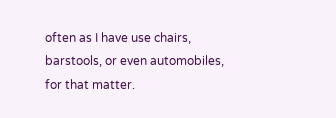often as I have use chairs, barstools, or even automobiles, for that matter.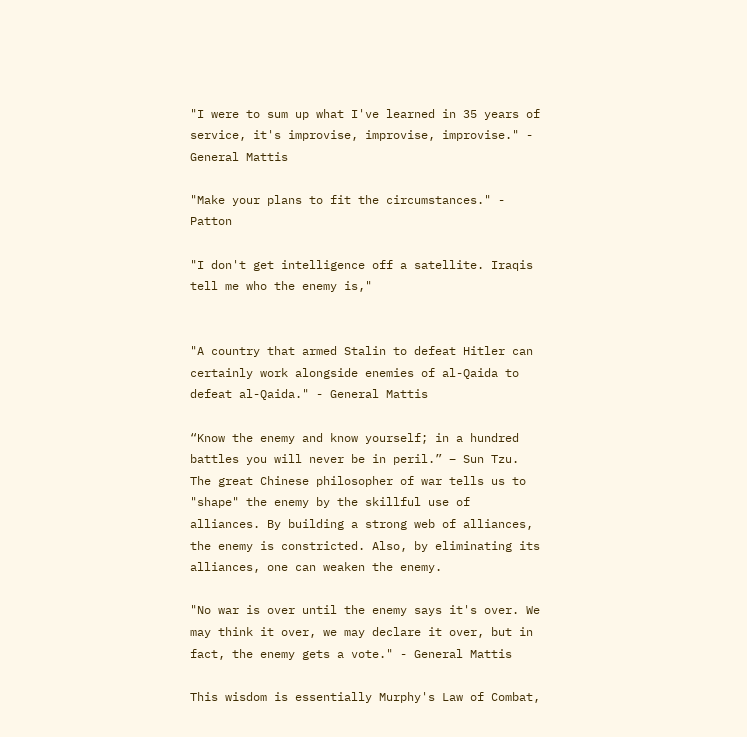"I were to sum up what I've learned in 35 years of service, it's improvise, improvise, improvise." - General Mattis

"Make your plans to fit the circumstances." - Patton

"I don't get intelligence off a satellite. Iraqis tell me who the enemy is,"


"A country that armed Stalin to defeat Hitler can certainly work alongside enemies of al-Qaida to defeat al-Qaida." - General Mattis

“Know the enemy and know yourself; in a hundred battles you will never be in peril.” – Sun Tzu. The great Chinese philosopher of war tells us to "shape" the enemy by the skillful use of alliances. By building a strong web of alliances, the enemy is constricted. Also, by eliminating its alliances, one can weaken the enemy.

"No war is over until the enemy says it's over. We may think it over, we may declare it over, but in fact, the enemy gets a vote." - General Mattis

This wisdom is essentially Murphy's Law of Combat,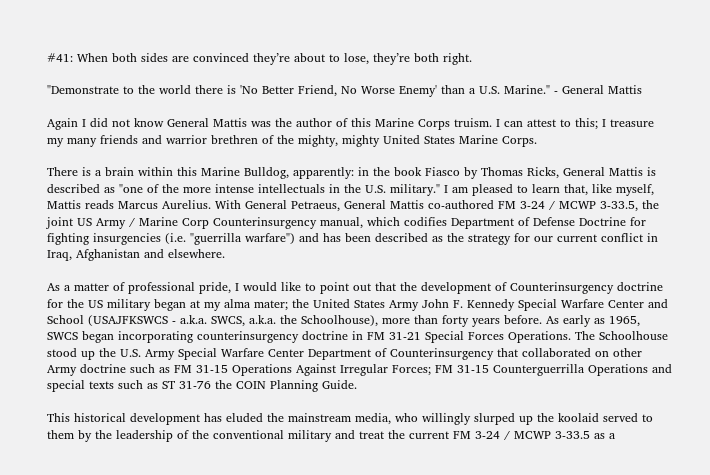#41: When both sides are convinced they’re about to lose, they’re both right.

"Demonstrate to the world there is 'No Better Friend, No Worse Enemy' than a U.S. Marine." - General Mattis

Again I did not know General Mattis was the author of this Marine Corps truism. I can attest to this; I treasure my many friends and warrior brethren of the mighty, mighty United States Marine Corps.

There is a brain within this Marine Bulldog, apparently: in the book Fiasco by Thomas Ricks, General Mattis is described as "one of the more intense intellectuals in the U.S. military." I am pleased to learn that, like myself, Mattis reads Marcus Aurelius. With General Petraeus, General Mattis co-authored FM 3-24 / MCWP 3-33.5, the joint US Army / Marine Corp Counterinsurgency manual, which codifies Department of Defense Doctrine for fighting insurgencies (i.e. "guerrilla warfare") and has been described as the strategy for our current conflict in Iraq, Afghanistan and elsewhere.

As a matter of professional pride, I would like to point out that the development of Counterinsurgency doctrine for the US military began at my alma mater; the United States Army John F. Kennedy Special Warfare Center and School (USAJFKSWCS - a.k.a. SWCS, a.k.a. the Schoolhouse), more than forty years before. As early as 1965, SWCS began incorporating counterinsurgency doctrine in FM 31-21 Special Forces Operations. The Schoolhouse stood up the U.S. Army Special Warfare Center Department of Counterinsurgency that collaborated on other Army doctrine such as FM 31-15 Operations Against Irregular Forces; FM 31-15 Counterguerrilla Operations and special texts such as ST 31-76 the COIN Planning Guide.

This historical development has eluded the mainstream media, who willingly slurped up the koolaid served to them by the leadership of the conventional military and treat the current FM 3-24 / MCWP 3-33.5 as a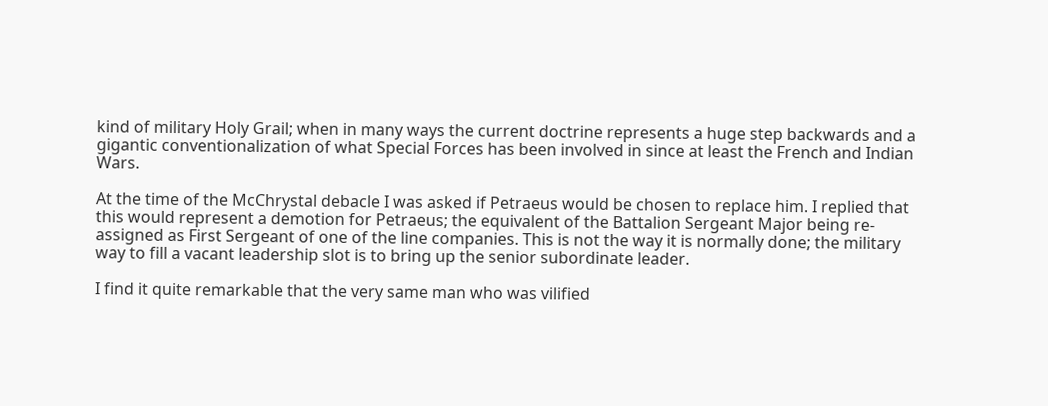kind of military Holy Grail; when in many ways the current doctrine represents a huge step backwards and a gigantic conventionalization of what Special Forces has been involved in since at least the French and Indian Wars.

At the time of the McChrystal debacle I was asked if Petraeus would be chosen to replace him. I replied that this would represent a demotion for Petraeus; the equivalent of the Battalion Sergeant Major being re-assigned as First Sergeant of one of the line companies. This is not the way it is normally done; the military way to fill a vacant leadership slot is to bring up the senior subordinate leader.

I find it quite remarkable that the very same man who was vilified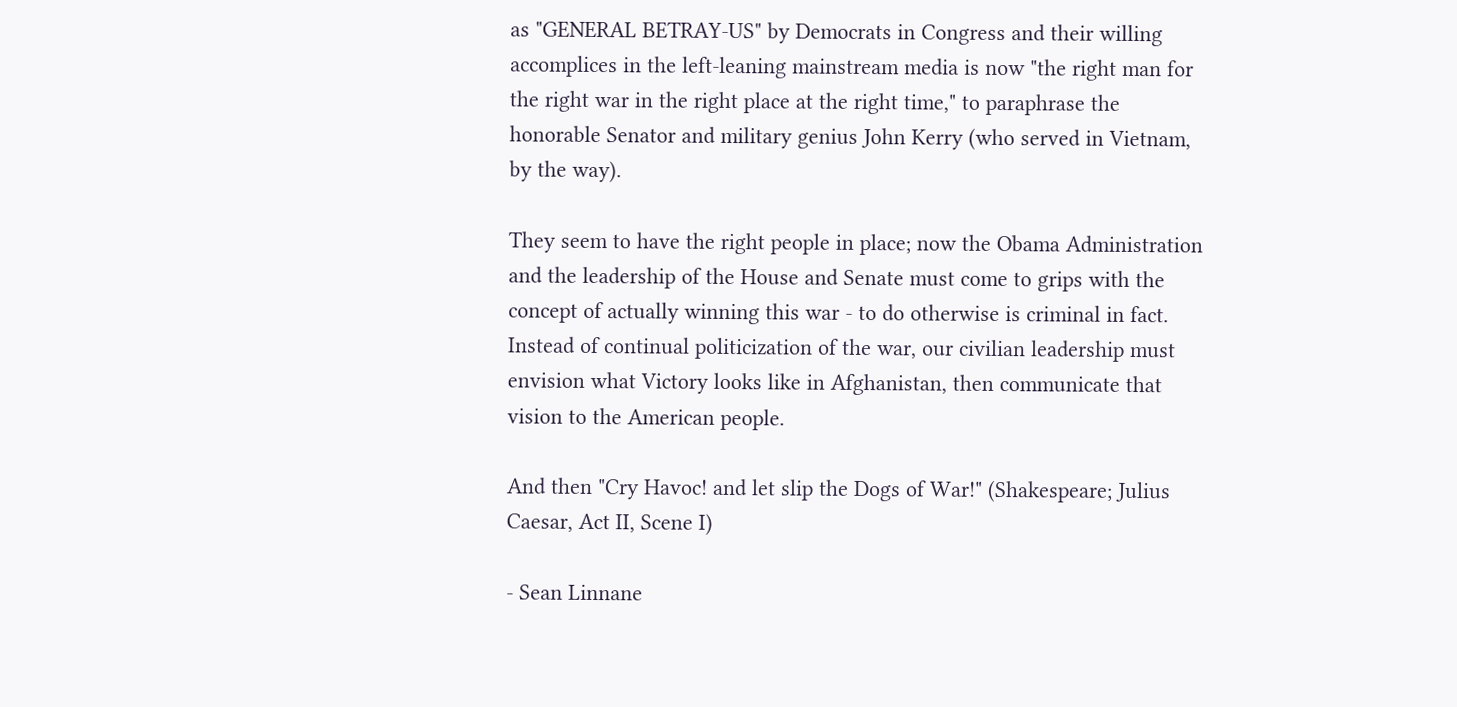as "GENERAL BETRAY-US" by Democrats in Congress and their willing accomplices in the left-leaning mainstream media is now "the right man for the right war in the right place at the right time," to paraphrase the honorable Senator and military genius John Kerry (who served in Vietnam, by the way).

They seem to have the right people in place; now the Obama Administration and the leadership of the House and Senate must come to grips with the concept of actually winning this war - to do otherwise is criminal in fact. Instead of continual politicization of the war, our civilian leadership must envision what Victory looks like in Afghanistan, then communicate that vision to the American people.

And then "Cry Havoc! and let slip the Dogs of War!" (Shakespeare; Julius Caesar, Act II, Scene I)

- Sean Linnane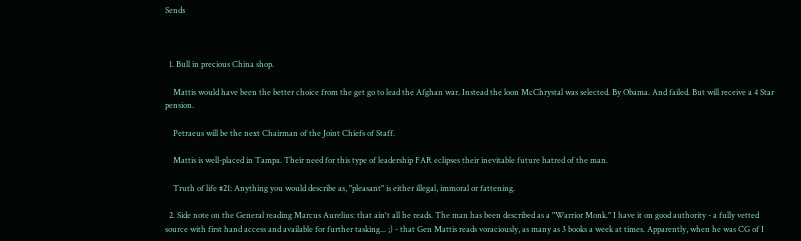Sends



  1. Bull in precious China shop.

    Mattis would have been the better choice from the get go to lead the Afghan war. Instead the loon McChrystal was selected. By Obama. And failed. But will receive a 4 Star pension.

    Petraeus will be the next Chairman of the Joint Chiefs of Staff.

    Mattis is well-placed in Tampa. Their need for this type of leadership FAR eclipses their inevitable future hatred of the man.

    Truth of life #21: Anything you would describe as, "pleasant" is either illegal, immoral or fattening.

  2. Side note on the General reading Marcus Aurelius: that ain't all he reads. The man has been described as a "Warrior Monk." I have it on good authority - a fully vetted source with first hand access and available for further tasking... ;) - that Gen Mattis reads voraciously, as many as 3 books a week at times. Apparently, when he was CG of I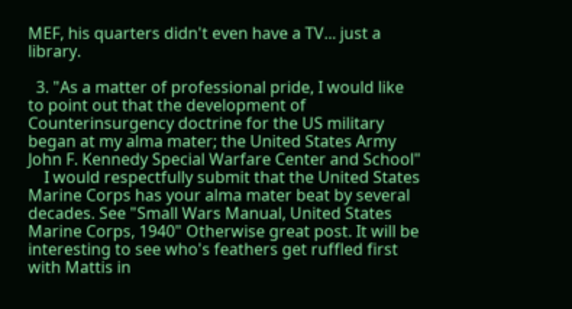MEF, his quarters didn't even have a TV... just a library.

  3. "As a matter of professional pride, I would like to point out that the development of Counterinsurgency doctrine for the US military began at my alma mater; the United States Army John F. Kennedy Special Warfare Center and School"
    I would respectfully submit that the United States Marine Corps has your alma mater beat by several decades. See "Small Wars Manual, United States Marine Corps, 1940" Otherwise great post. It will be interesting to see who's feathers get ruffled first with Mattis in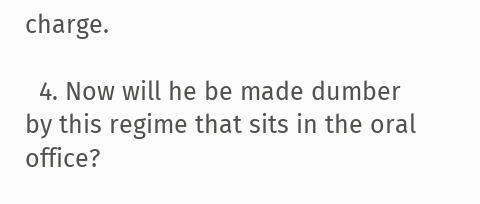charge.

  4. Now will he be made dumber by this regime that sits in the oral office?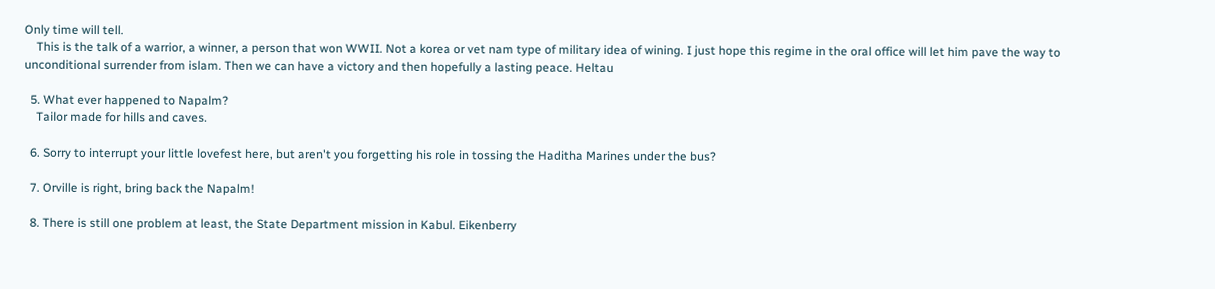Only time will tell.
    This is the talk of a warrior, a winner, a person that won WWII. Not a korea or vet nam type of military idea of wining. I just hope this regime in the oral office will let him pave the way to unconditional surrender from islam. Then we can have a victory and then hopefully a lasting peace. Heltau

  5. What ever happened to Napalm?
    Tailor made for hills and caves.

  6. Sorry to interrupt your little lovefest here, but aren't you forgetting his role in tossing the Haditha Marines under the bus?

  7. Orville is right, bring back the Napalm!

  8. There is still one problem at least, the State Department mission in Kabul. Eikenberry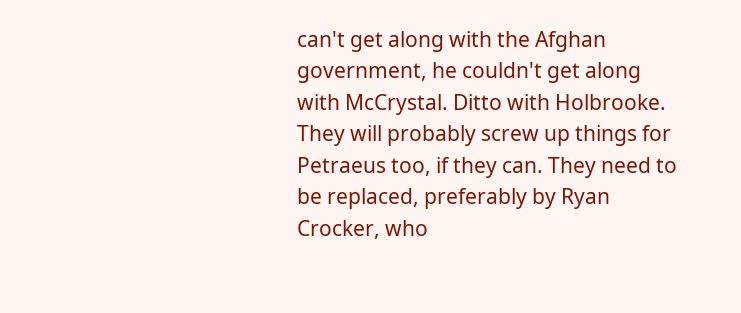can't get along with the Afghan government, he couldn't get along with McCrystal. Ditto with Holbrooke. They will probably screw up things for Petraeus too, if they can. They need to be replaced, preferably by Ryan Crocker, who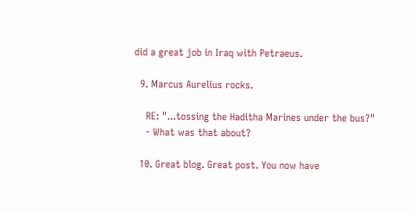did a great job in Iraq with Petraeus.

  9. Marcus Aurelius rocks.

    RE: "...tossing the Haditha Marines under the bus?"
    - What was that about?

  10. Great blog. Great post. You now have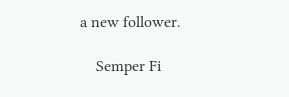a new follower.

    Semper Fi